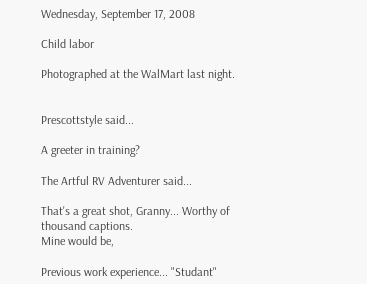Wednesday, September 17, 2008

Child labor

Photographed at the WalMart last night.


Prescottstyle said...

A greeter in training?

The Artful RV Adventurer said...

That's a great shot, Granny... Worthy of thousand captions.
Mine would be,

Previous work experience... "Studant"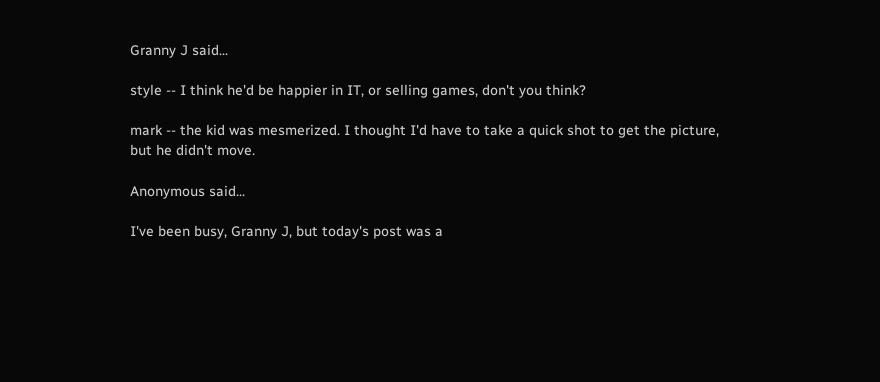Granny J said...

style -- I think he'd be happier in IT, or selling games, don't you think?

mark -- the kid was mesmerized. I thought I'd have to take a quick shot to get the picture, but he didn't move.

Anonymous said...

I've been busy, Granny J, but today's post was a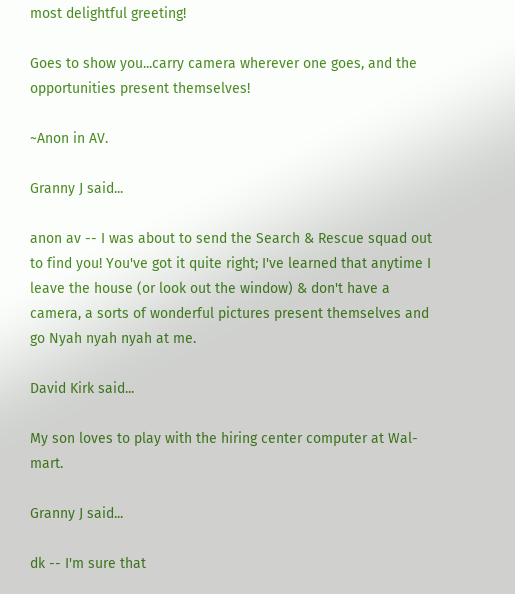most delightful greeting!

Goes to show you...carry camera wherever one goes, and the opportunities present themselves!

~Anon in AV.

Granny J said...

anon av -- I was about to send the Search & Rescue squad out to find you! You've got it quite right; I've learned that anytime I leave the house (or look out the window) & don't have a camera, a sorts of wonderful pictures present themselves and go Nyah nyah nyah at me.

David Kirk said...

My son loves to play with the hiring center computer at Wal-mart.

Granny J said...

dk -- I'm sure that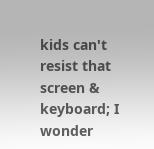kids can't resist that screen & keyboard; I wonder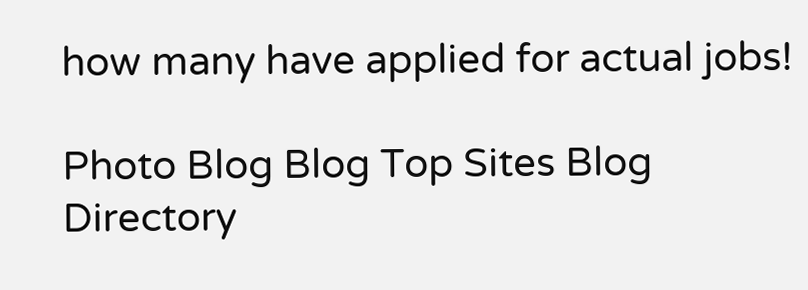how many have applied for actual jobs!

Photo Blog Blog Top Sites Blog Directory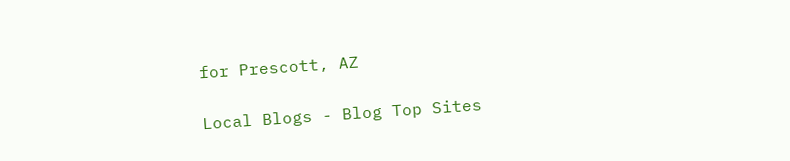for Prescott, AZ

Local Blogs - Blog Top Sites